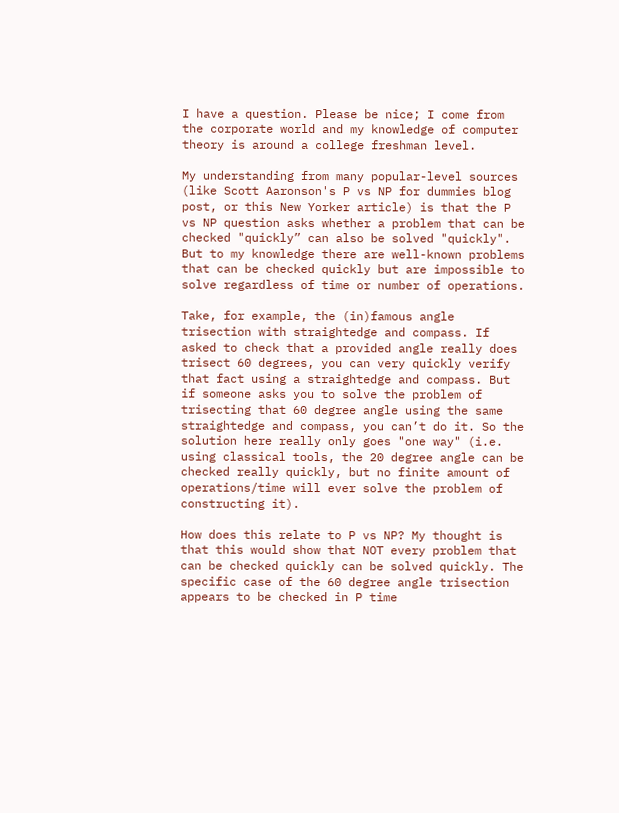I have a question. Please be nice; I come from the corporate world and my knowledge of computer theory is around a college freshman level.

My understanding from many popular-level sources (like Scott Aaronson's P vs NP for dummies blog post, or this New Yorker article) is that the P vs NP question asks whether a problem that can be checked "quickly” can also be solved "quickly". But to my knowledge there are well-known problems that can be checked quickly but are impossible to solve regardless of time or number of operations.

Take, for example, the (in)famous angle trisection with straightedge and compass. If asked to check that a provided angle really does trisect 60 degrees, you can very quickly verify that fact using a straightedge and compass. But if someone asks you to solve the problem of trisecting that 60 degree angle using the same straightedge and compass, you can’t do it. So the solution here really only goes "one way" (i.e. using classical tools, the 20 degree angle can be checked really quickly, but no finite amount of operations/time will ever solve the problem of constructing it).

How does this relate to P vs NP? My thought is that this would show that NOT every problem that can be checked quickly can be solved quickly. The specific case of the 60 degree angle trisection appears to be checked in P time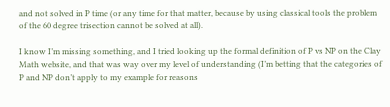and not solved in P time (or any time for that matter, because by using classical tools the problem of the 60 degree trisection cannot be solved at all).

I know I’m missing something, and I tried looking up the formal definition of P vs NP on the Clay Math website, and that was way over my level of understanding (I’m betting that the categories of P and NP don’t apply to my example for reasons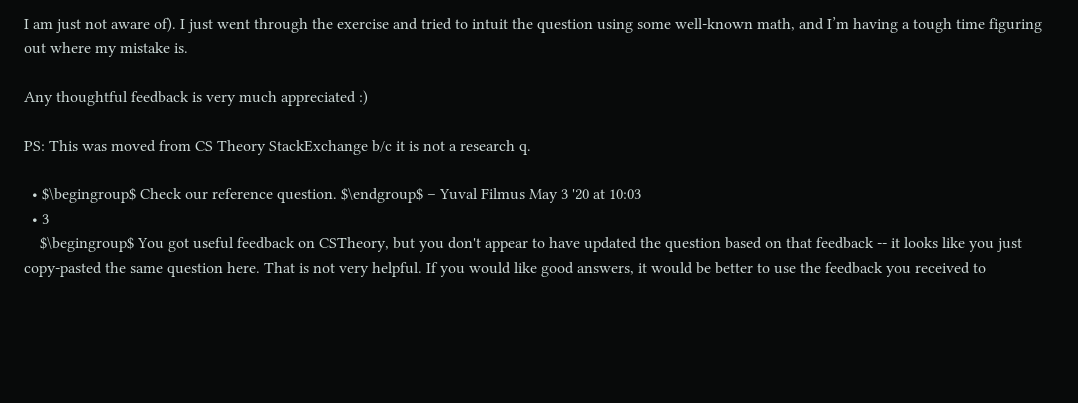I am just not aware of). I just went through the exercise and tried to intuit the question using some well-known math, and I’m having a tough time figuring out where my mistake is.

Any thoughtful feedback is very much appreciated :)

PS: This was moved from CS Theory StackExchange b/c it is not a research q.

  • $\begingroup$ Check our reference question. $\endgroup$ – Yuval Filmus May 3 '20 at 10:03
  • 3
    $\begingroup$ You got useful feedback on CSTheory, but you don't appear to have updated the question based on that feedback -- it looks like you just copy-pasted the same question here. That is not very helpful. If you would like good answers, it would be better to use the feedback you received to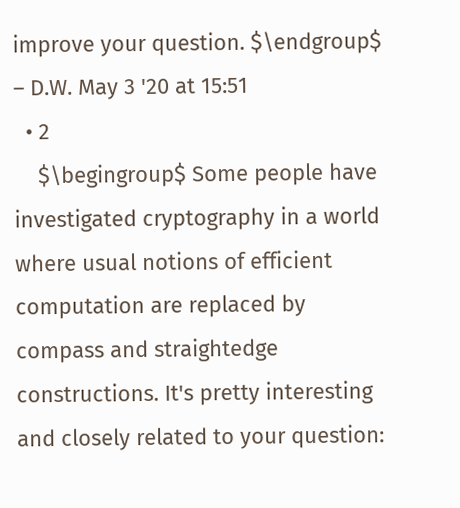improve your question. $\endgroup$ – D.W. May 3 '20 at 15:51
  • 2
    $\begingroup$ Some people have investigated cryptography in a world where usual notions of efficient computation are replaced by compass and straightedge constructions. It's pretty interesting and closely related to your question: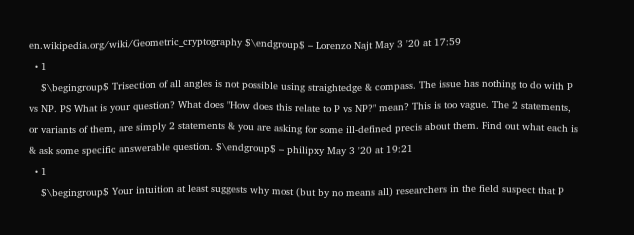en.wikipedia.org/wiki/Geometric_cryptography $\endgroup$ – Lorenzo Najt May 3 '20 at 17:59
  • 1
    $\begingroup$ Trisection of all angles is not possible using straightedge & compass. The issue has nothing to do with P vs NP. PS What is your question? What does "How does this relate to P vs NP?" mean? This is too vague. The 2 statements, or variants of them, are simply 2 statements & you are asking for some ill-defined precis about them. Find out what each is & ask some specific answerable question. $\endgroup$ – philipxy May 3 '20 at 19:21
  • 1
    $\begingroup$ Your intuition at least suggests why most (but by no means all) researchers in the field suspect that P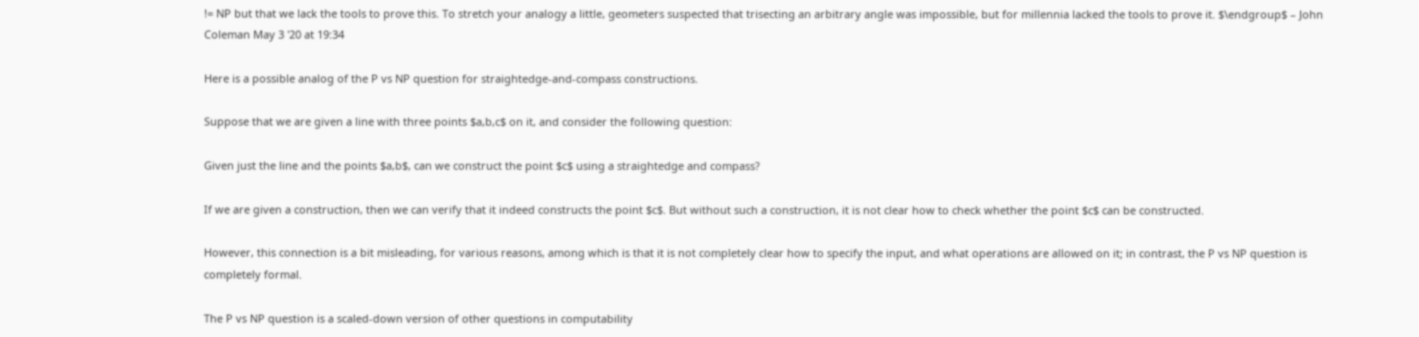!= NP but that we lack the tools to prove this. To stretch your analogy a little, geometers suspected that trisecting an arbitrary angle was impossible, but for millennia lacked the tools to prove it. $\endgroup$ – John Coleman May 3 '20 at 19:34

Here is a possible analog of the P vs NP question for straightedge-and-compass constructions.

Suppose that we are given a line with three points $a,b,c$ on it, and consider the following question:

Given just the line and the points $a,b$, can we construct the point $c$ using a straightedge and compass?

If we are given a construction, then we can verify that it indeed constructs the point $c$. But without such a construction, it is not clear how to check whether the point $c$ can be constructed.

However, this connection is a bit misleading, for various reasons, among which is that it is not completely clear how to specify the input, and what operations are allowed on it; in contrast, the P vs NP question is completely formal.

The P vs NP question is a scaled-down version of other questions in computability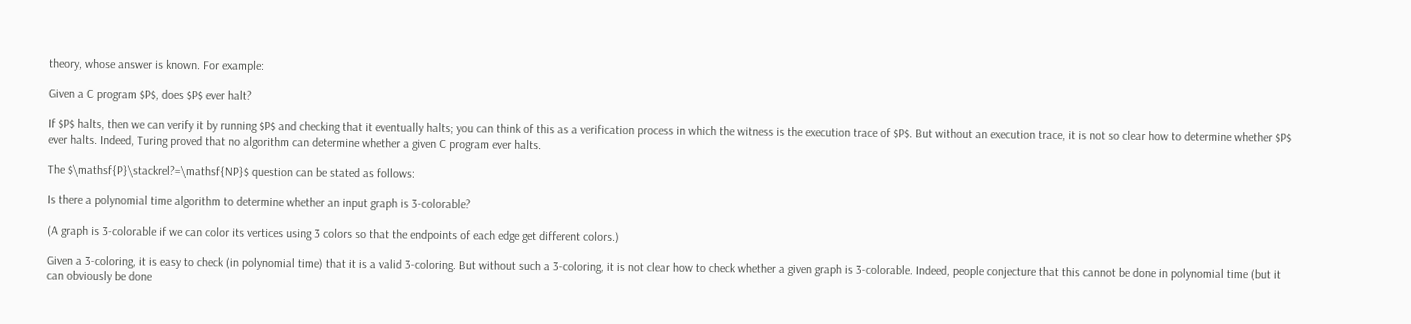theory, whose answer is known. For example:

Given a C program $P$, does $P$ ever halt?

If $P$ halts, then we can verify it by running $P$ and checking that it eventually halts; you can think of this as a verification process in which the witness is the execution trace of $P$. But without an execution trace, it is not so clear how to determine whether $P$ ever halts. Indeed, Turing proved that no algorithm can determine whether a given C program ever halts.

The $\mathsf{P}\stackrel?=\mathsf{NP}$ question can be stated as follows:

Is there a polynomial time algorithm to determine whether an input graph is 3-colorable?

(A graph is 3-colorable if we can color its vertices using 3 colors so that the endpoints of each edge get different colors.)

Given a 3-coloring, it is easy to check (in polynomial time) that it is a valid 3-coloring. But without such a 3-coloring, it is not clear how to check whether a given graph is 3-colorable. Indeed, people conjecture that this cannot be done in polynomial time (but it can obviously be done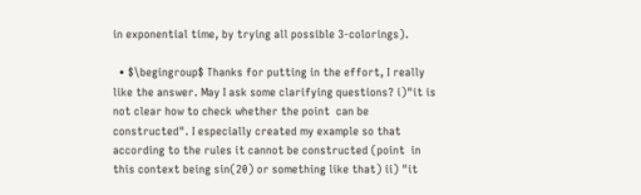in exponential time, by trying all possible 3-colorings).

  • $\begingroup$ Thanks for putting in the effort, I really like the answer. May I ask some clarifying questions? i)"it is not clear how to check whether the point  can be constructed". I especially created my example so that according to the rules it cannot be constructed (point  in this context being sin(20) or something like that) ii) "it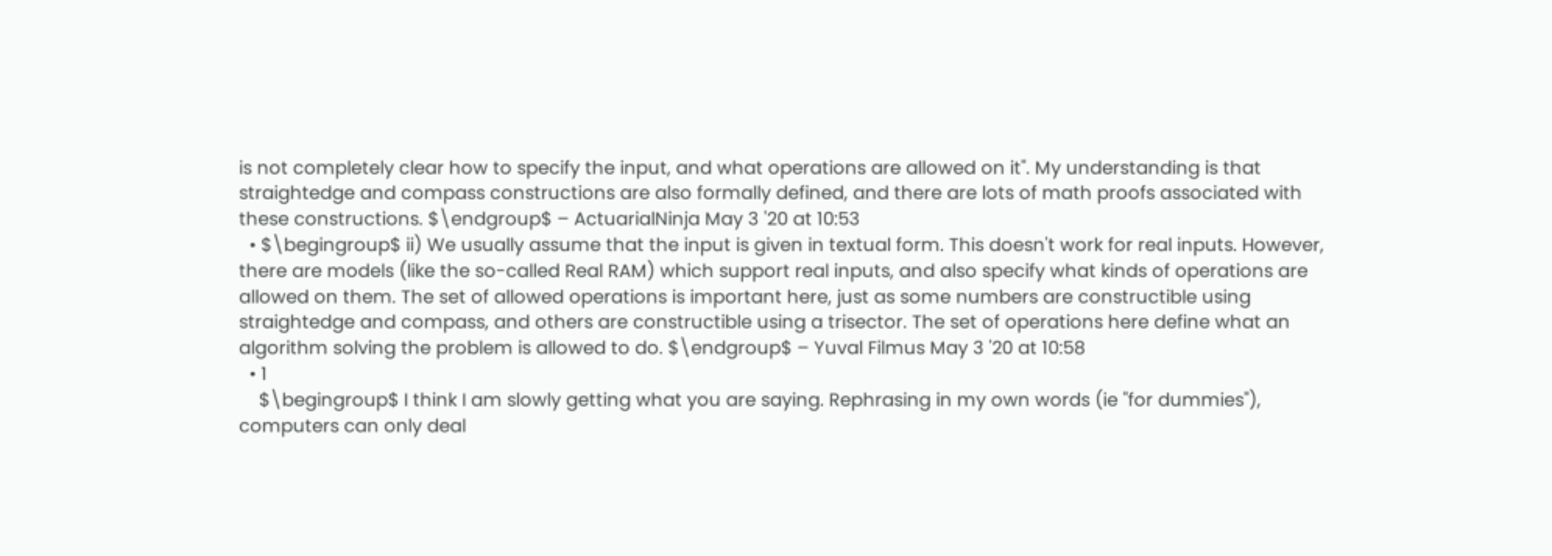is not completely clear how to specify the input, and what operations are allowed on it". My understanding is that straightedge and compass constructions are also formally defined, and there are lots of math proofs associated with these constructions. $\endgroup$ – ActuarialNinja May 3 '20 at 10:53
  • $\begingroup$ ii) We usually assume that the input is given in textual form. This doesn't work for real inputs. However, there are models (like the so-called Real RAM) which support real inputs, and also specify what kinds of operations are allowed on them. The set of allowed operations is important here, just as some numbers are constructible using straightedge and compass, and others are constructible using a trisector. The set of operations here define what an algorithm solving the problem is allowed to do. $\endgroup$ – Yuval Filmus May 3 '20 at 10:58
  • 1
    $\begingroup$ I think I am slowly getting what you are saying. Rephrasing in my own words (ie "for dummies"), computers can only deal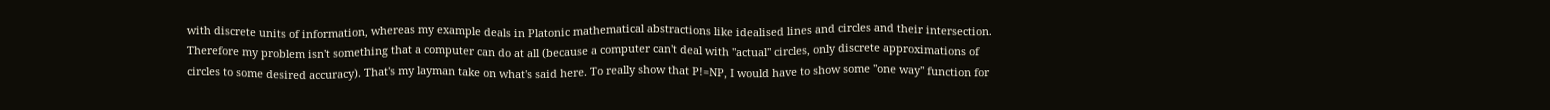with discrete units of information, whereas my example deals in Platonic mathematical abstractions like idealised lines and circles and their intersection. Therefore my problem isn't something that a computer can do at all (because a computer can't deal with "actual" circles, only discrete approximations of circles to some desired accuracy). That's my layman take on what's said here. To really show that P!=NP, I would have to show some "one way" function for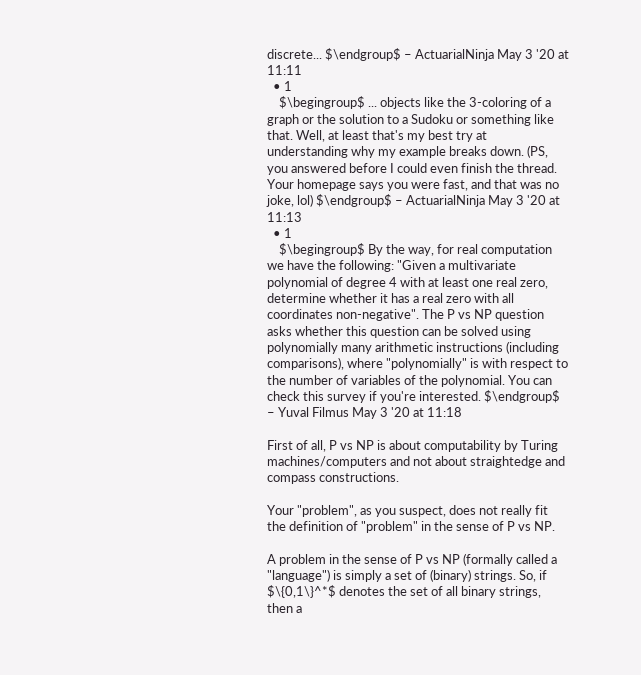discrete... $\endgroup$ – ActuarialNinja May 3 '20 at 11:11
  • 1
    $\begingroup$ ... objects like the 3-coloring of a graph or the solution to a Sudoku or something like that. Well, at least that's my best try at understanding why my example breaks down. (PS, you answered before I could even finish the thread. Your homepage says you were fast, and that was no joke, lol) $\endgroup$ – ActuarialNinja May 3 '20 at 11:13
  • 1
    $\begingroup$ By the way, for real computation we have the following: "Given a multivariate polynomial of degree 4 with at least one real zero, determine whether it has a real zero with all coordinates non-negative". The P vs NP question asks whether this question can be solved using polynomially many arithmetic instructions (including comparisons), where "polynomially" is with respect to the number of variables of the polynomial. You can check this survey if you're interested. $\endgroup$ – Yuval Filmus May 3 '20 at 11:18

First of all, P vs NP is about computability by Turing machines/computers and not about straightedge and compass constructions.

Your "problem", as you suspect, does not really fit the definition of "problem" in the sense of P vs NP.

A problem in the sense of P vs NP (formally called a "language") is simply a set of (binary) strings. So, if $\{0,1\}^*$ denotes the set of all binary strings, then a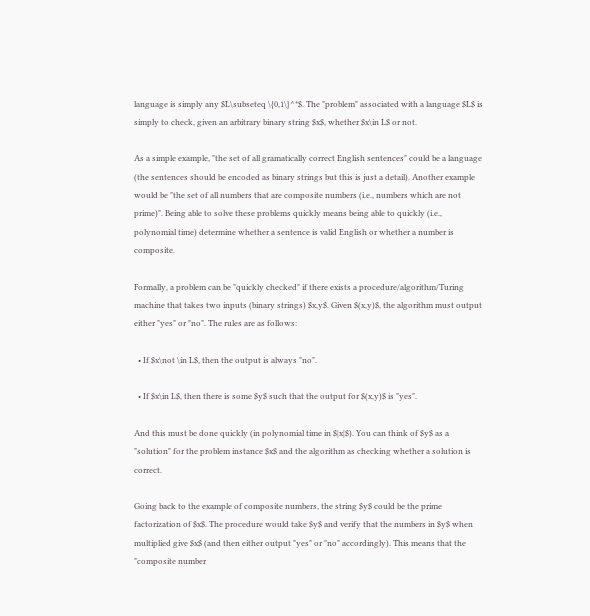language is simply any $L\subseteq \{0,1\}^*$. The "problem" associated with a language $L$ is simply to check, given an arbitrary binary string $x$, whether $x\in L$ or not.

As a simple example, "the set of all gramatically correct English sentences" could be a language (the sentences should be encoded as binary strings but this is just a detail). Another example would be "the set of all numbers that are composite numbers (i.e., numbers which are not prime)". Being able to solve these problems quickly means being able to quickly (i.e., polynomial time) determine whether a sentence is valid English or whether a number is composite.

Formally, a problem can be "quickly checked" if there exists a procedure/algorithm/Turing machine that takes two inputs (binary strings) $x,y$. Given $(x,y)$, the algorithm must output either "yes" or "no". The rules are as follows:

  • If $x\not \in L$, then the output is always "no".

  • If $x\in L$, then there is some $y$ such that the output for $(x,y)$ is "yes".

And this must be done quickly (in polynomial time in $|x|$). You can think of $y$ as a "solution" for the problem instance $x$ and the algorithm as checking whether a solution is correct.

Going back to the example of composite numbers, the string $y$ could be the prime factorization of $x$. The procedure would take $y$ and verify that the numbers in $y$ when multiplied give $x$ (and then either output "yes" or "no" accordingly). This means that the "composite number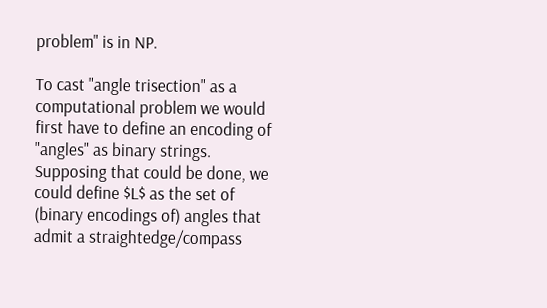problem" is in NP.

To cast "angle trisection" as a computational problem we would first have to define an encoding of "angles" as binary strings. Supposing that could be done, we could define $L$ as the set of (binary encodings of) angles that admit a straightedge/compass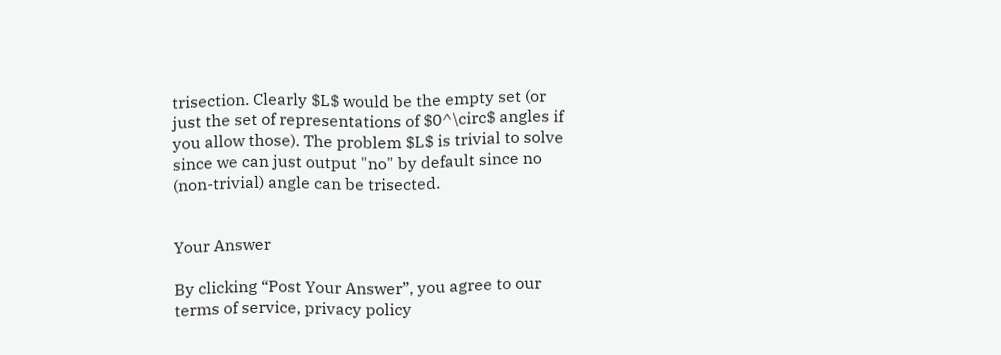trisection. Clearly $L$ would be the empty set (or just the set of representations of $0^\circ$ angles if you allow those). The problem $L$ is trivial to solve since we can just output "no" by default since no (non-trivial) angle can be trisected.


Your Answer

By clicking “Post Your Answer”, you agree to our terms of service, privacy policy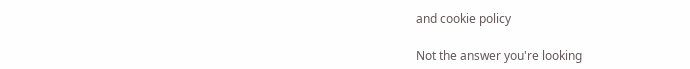and cookie policy

Not the answer you're looking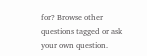for? Browse other questions tagged or ask your own question.